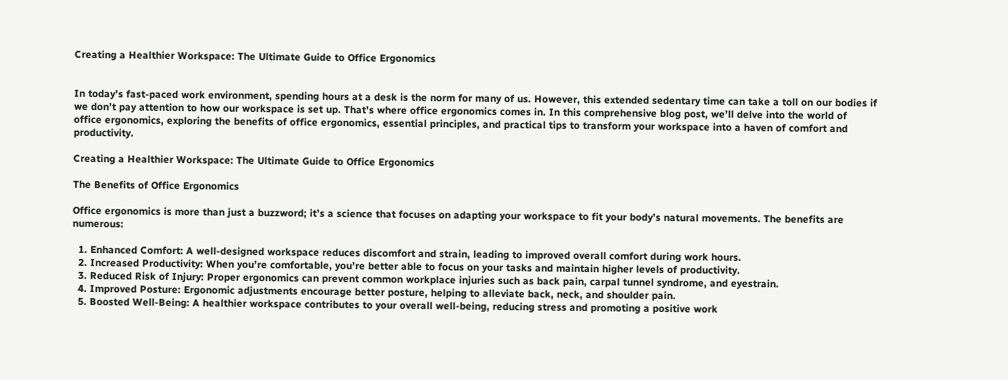Creating a Healthier Workspace: The Ultimate Guide to Office Ergonomics


In today’s fast-paced work environment, spending hours at a desk is the norm for many of us. However, this extended sedentary time can take a toll on our bodies if we don’t pay attention to how our workspace is set up. That’s where office ergonomics comes in. In this comprehensive blog post, we’ll delve into the world of office ergonomics, exploring the benefits of office ergonomics, essential principles, and practical tips to transform your workspace into a haven of comfort and productivity.

Creating a Healthier Workspace: The Ultimate Guide to Office Ergonomics

The Benefits of Office Ergonomics

Office ergonomics is more than just a buzzword; it’s a science that focuses on adapting your workspace to fit your body’s natural movements. The benefits are numerous:

  1. Enhanced Comfort: A well-designed workspace reduces discomfort and strain, leading to improved overall comfort during work hours.
  2. Increased Productivity: When you’re comfortable, you’re better able to focus on your tasks and maintain higher levels of productivity.
  3. Reduced Risk of Injury: Proper ergonomics can prevent common workplace injuries such as back pain, carpal tunnel syndrome, and eyestrain.
  4. Improved Posture: Ergonomic adjustments encourage better posture, helping to alleviate back, neck, and shoulder pain.
  5. Boosted Well-Being: A healthier workspace contributes to your overall well-being, reducing stress and promoting a positive work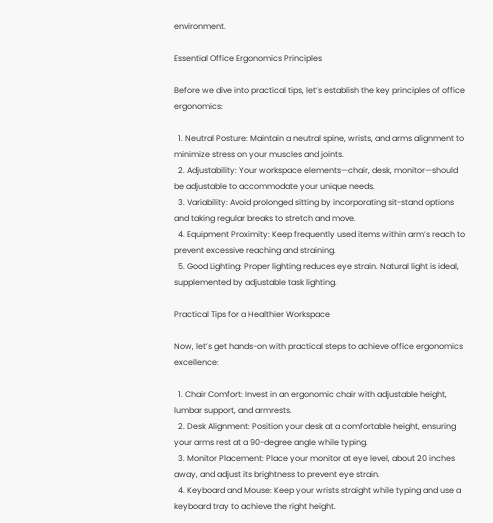environment.

Essential Office Ergonomics Principles

Before we dive into practical tips, let’s establish the key principles of office ergonomics:

  1. Neutral Posture: Maintain a neutral spine, wrists, and arms alignment to minimize stress on your muscles and joints.
  2. Adjustability: Your workspace elements—chair, desk, monitor—should be adjustable to accommodate your unique needs.
  3. Variability: Avoid prolonged sitting by incorporating sit-stand options and taking regular breaks to stretch and move.
  4. Equipment Proximity: Keep frequently used items within arm’s reach to prevent excessive reaching and straining.
  5. Good Lighting: Proper lighting reduces eye strain. Natural light is ideal, supplemented by adjustable task lighting.

Practical Tips for a Healthier Workspace

Now, let’s get hands-on with practical steps to achieve office ergonomics excellence:

  1. Chair Comfort: Invest in an ergonomic chair with adjustable height, lumbar support, and armrests.
  2. Desk Alignment: Position your desk at a comfortable height, ensuring your arms rest at a 90-degree angle while typing.
  3. Monitor Placement: Place your monitor at eye level, about 20 inches away, and adjust its brightness to prevent eye strain.
  4. Keyboard and Mouse: Keep your wrists straight while typing and use a keyboard tray to achieve the right height.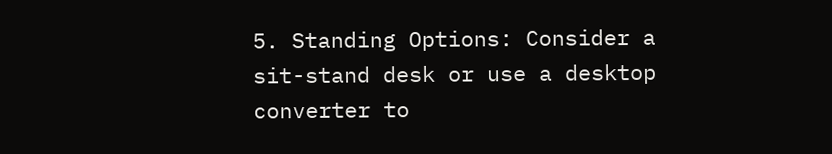5. Standing Options: Consider a sit-stand desk or use a desktop converter to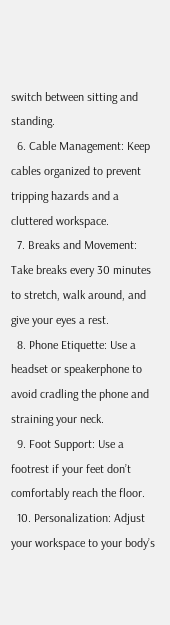switch between sitting and standing.
  6. Cable Management: Keep cables organized to prevent tripping hazards and a cluttered workspace.
  7. Breaks and Movement: Take breaks every 30 minutes to stretch, walk around, and give your eyes a rest.
  8. Phone Etiquette: Use a headset or speakerphone to avoid cradling the phone and straining your neck.
  9. Foot Support: Use a footrest if your feet don’t comfortably reach the floor.
  10. Personalization: Adjust your workspace to your body’s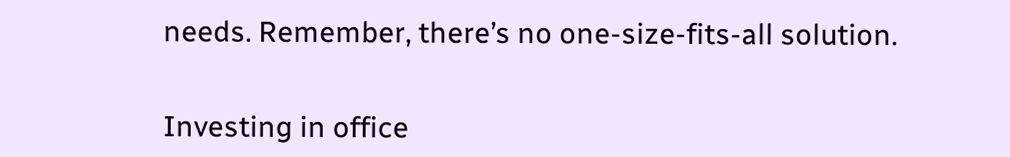needs. Remember, there’s no one-size-fits-all solution.


Investing in office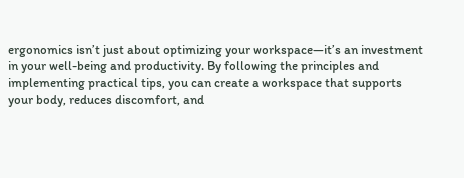ergonomics isn’t just about optimizing your workspace—it’s an investment in your well-being and productivity. By following the principles and implementing practical tips, you can create a workspace that supports your body, reduces discomfort, and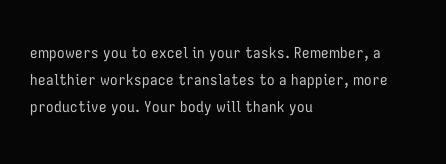empowers you to excel in your tasks. Remember, a healthier workspace translates to a happier, more productive you. Your body will thank you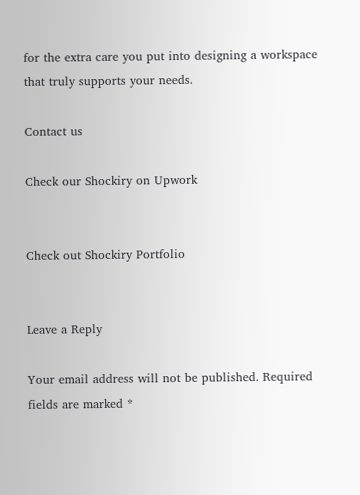for the extra care you put into designing a workspace that truly supports your needs.

Contact us

Check our Shockiry on Upwork


Check out Shockiry Portfolio


Leave a Reply

Your email address will not be published. Required fields are marked *